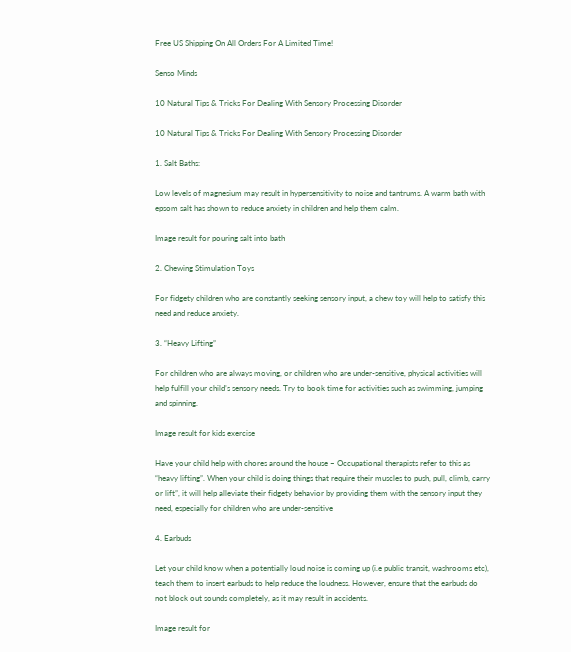Free US Shipping On All Orders For A Limited Time!

Senso Minds

10 Natural Tips & Tricks For Dealing With Sensory Processing Disorder

10 Natural Tips & Tricks For Dealing With Sensory Processing Disorder

1. Salt Baths:

Low levels of magnesium may result in hypersensitivity to noise and tantrums. A warm bath with epsom salt has shown to reduce anxiety in children and help them calm.

Image result for pouring salt into bath

2. Chewing Stimulation Toys

For fidgety children who are constantly seeking sensory input, a chew toy will help to satisfy this need and reduce anxiety.

3. “Heavy Lifting”

For children who are always moving, or children who are under-sensitive, physical activities will help fulfill your child’s sensory needs. Try to book time for activities such as swimming, jumping and spinning.

Image result for kids exercise

Have your child help with chores around the house – Occupational therapists refer to this as “heavy lifting”. When your child is doing things that require their muscles to push, pull, climb, carry or lift”, it will help alleviate their fidgety behavior by providing them with the sensory input they need, especially for children who are under-sensitive

4. Earbuds

Let your child know when a potentially loud noise is coming up (i.e public transit, washrooms etc), teach them to insert earbuds to help reduce the loudness. However, ensure that the earbuds do not block out sounds completely, as it may result in accidents.

Image result for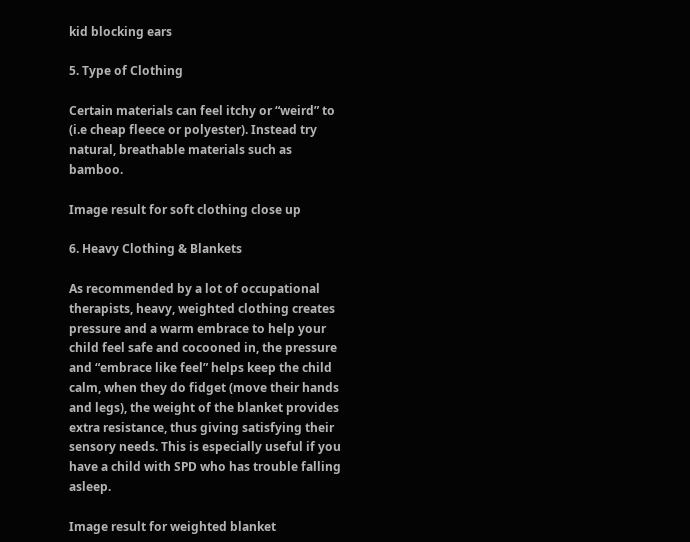kid blocking ears

5. Type of Clothing

Certain materials can feel itchy or “weird” to (i.e cheap fleece or polyester). Instead try natural, breathable materials such as bamboo.

Image result for soft clothing close up

6. Heavy Clothing & Blankets

As recommended by a lot of occupational therapists, heavy, weighted clothing creates pressure and a warm embrace to help your child feel safe and cocooned in, the pressure and “embrace like feel” helps keep the child calm, when they do fidget (move their hands and legs), the weight of the blanket provides extra resistance, thus giving satisfying their sensory needs. This is especially useful if you have a child with SPD who has trouble falling asleep.

Image result for weighted blanket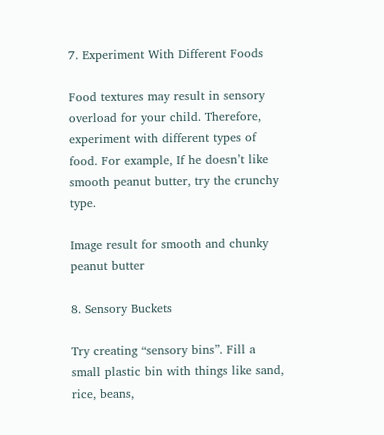7. Experiment With Different Foods

Food textures may result in sensory overload for your child. Therefore, experiment with different types of food. For example, If he doesn’t like smooth peanut butter, try the crunchy type.

Image result for smooth and chunky peanut butter

8. Sensory Buckets

Try creating “sensory bins”. Fill a small plastic bin with things like sand, rice, beans,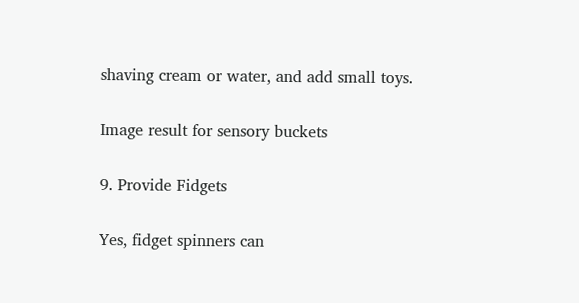shaving cream or water, and add small toys.

Image result for sensory buckets

9. Provide Fidgets

Yes, fidget spinners can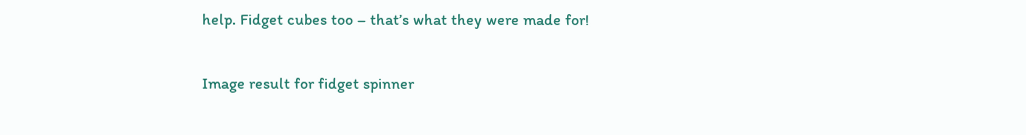help. Fidget cubes too – that’s what they were made for!

Image result for fidget spinner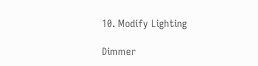10. Modify Lighting

Dimmer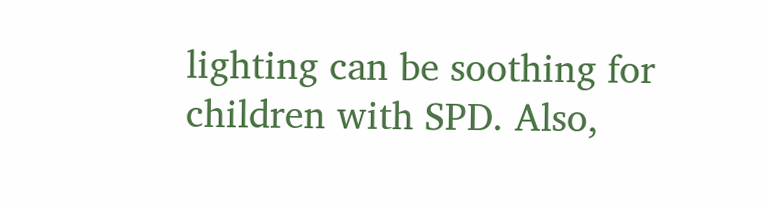lighting can be soothing for children with SPD. Also,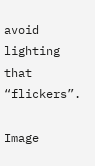avoid lighting that “flickers”.

Image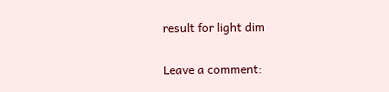result for light dim

Leave a comment: